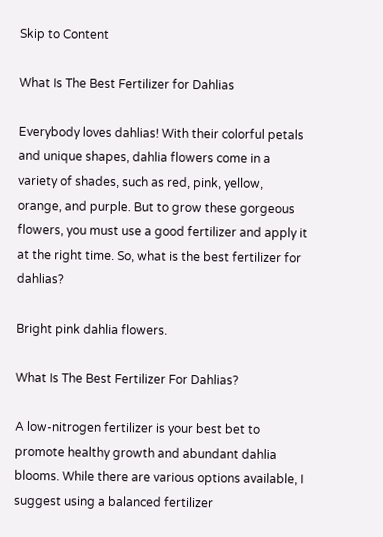Skip to Content

What Is The Best Fertilizer for Dahlias

Everybody loves dahlias! With their colorful petals and unique shapes, dahlia flowers come in a variety of shades, such as red, pink, yellow, orange, and purple. But to grow these gorgeous flowers, you must use a good fertilizer and apply it at the right time. So, what is the best fertilizer for dahlias?

Bright pink dahlia flowers.

What Is The Best Fertilizer For Dahlias?

A low-nitrogen fertilizer is your best bet to promote healthy growth and abundant dahlia blooms. While there are various options available, I suggest using a balanced fertilizer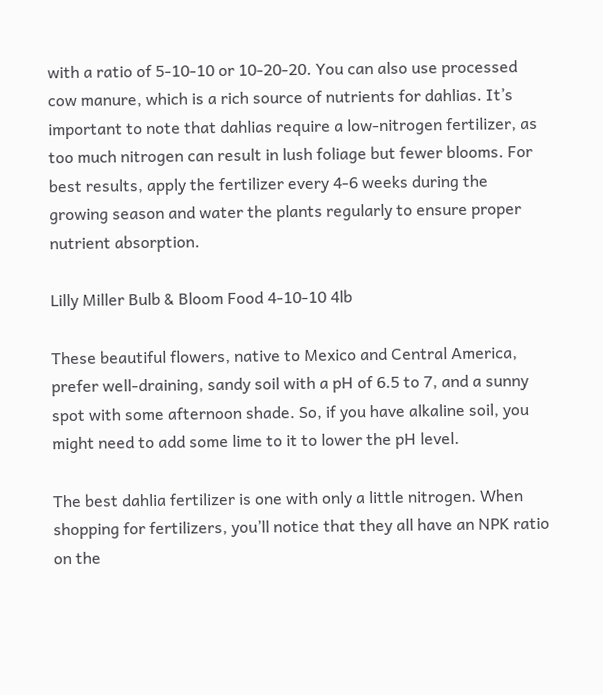with a ratio of 5-10-10 or 10-20-20. You can also use processed cow manure, which is a rich source of nutrients for dahlias. It’s important to note that dahlias require a low-nitrogen fertilizer, as too much nitrogen can result in lush foliage but fewer blooms. For best results, apply the fertilizer every 4-6 weeks during the growing season and water the plants regularly to ensure proper nutrient absorption.

Lilly Miller Bulb & Bloom Food 4-10-10 4lb

These beautiful flowers, native to Mexico and Central America, prefer well-draining, sandy soil with a pH of 6.5 to 7, and a sunny spot with some afternoon shade. So, if you have alkaline soil, you might need to add some lime to it to lower the pH level.

The best dahlia fertilizer is one with only a little nitrogen. When shopping for fertilizers, you’ll notice that they all have an NPK ratio on the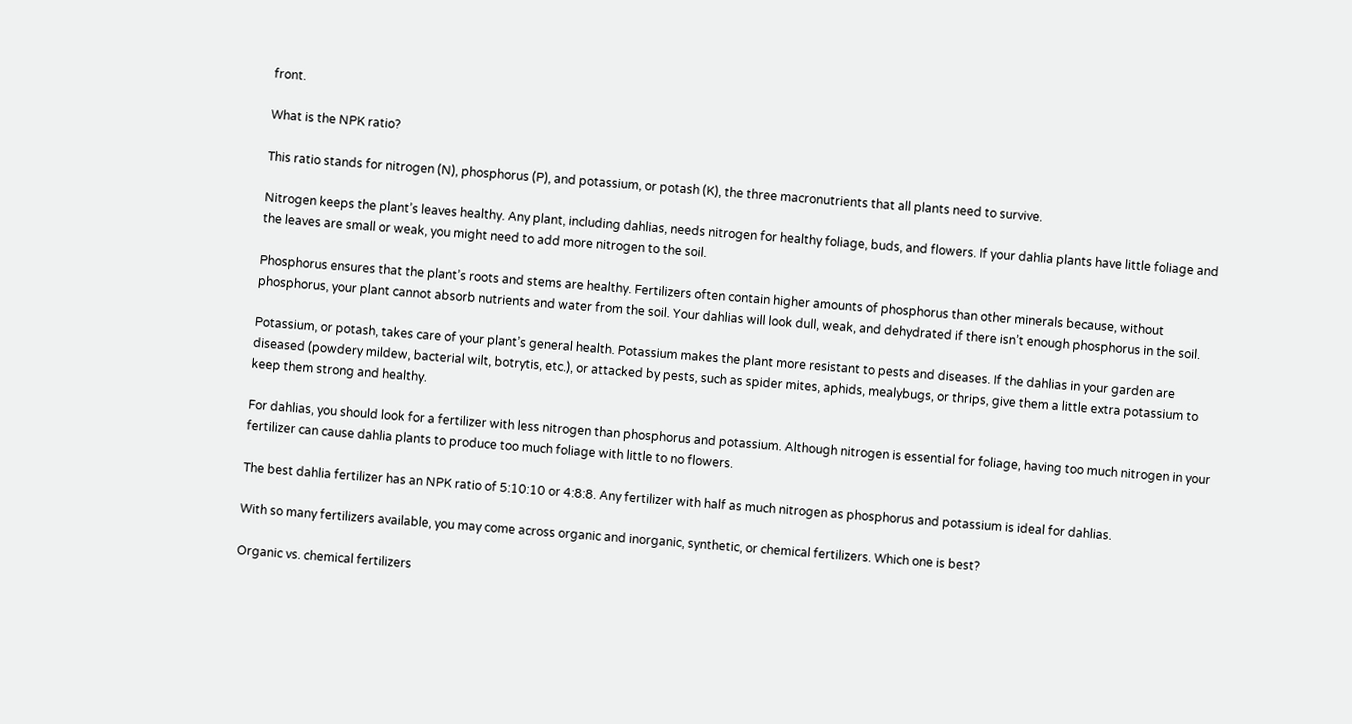front.

What is the NPK ratio?

This ratio stands for nitrogen (N), phosphorus (P), and potassium, or potash (K), the three macronutrients that all plants need to survive.

Nitrogen keeps the plant’s leaves healthy. Any plant, including dahlias, needs nitrogen for healthy foliage, buds, and flowers. If your dahlia plants have little foliage and the leaves are small or weak, you might need to add more nitrogen to the soil.

Phosphorus ensures that the plant’s roots and stems are healthy. Fertilizers often contain higher amounts of phosphorus than other minerals because, without phosphorus, your plant cannot absorb nutrients and water from the soil. Your dahlias will look dull, weak, and dehydrated if there isn’t enough phosphorus in the soil.

Potassium, or potash, takes care of your plant’s general health. Potassium makes the plant more resistant to pests and diseases. If the dahlias in your garden are diseased (powdery mildew, bacterial wilt, botrytis, etc.), or attacked by pests, such as spider mites, aphids, mealybugs, or thrips, give them a little extra potassium to keep them strong and healthy.

For dahlias, you should look for a fertilizer with less nitrogen than phosphorus and potassium. Although nitrogen is essential for foliage, having too much nitrogen in your fertilizer can cause dahlia plants to produce too much foliage with little to no flowers.

The best dahlia fertilizer has an NPK ratio of 5:10:10 or 4:8:8. Any fertilizer with half as much nitrogen as phosphorus and potassium is ideal for dahlias.

With so many fertilizers available, you may come across organic and inorganic, synthetic, or chemical fertilizers. Which one is best?

Organic vs. chemical fertilizers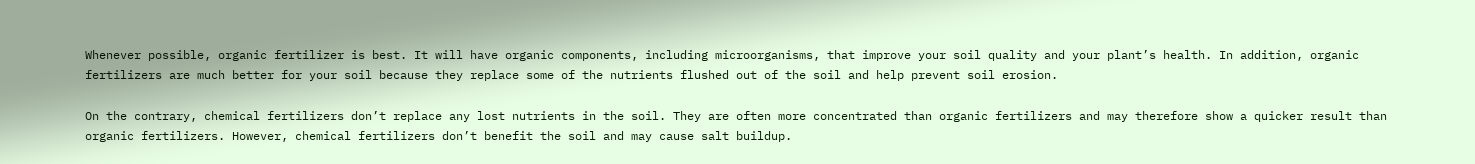Whenever possible, organic fertilizer is best. It will have organic components, including microorganisms, that improve your soil quality and your plant’s health. In addition, organic fertilizers are much better for your soil because they replace some of the nutrients flushed out of the soil and help prevent soil erosion.

On the contrary, chemical fertilizers don’t replace any lost nutrients in the soil. They are often more concentrated than organic fertilizers and may therefore show a quicker result than organic fertilizers. However, chemical fertilizers don’t benefit the soil and may cause salt buildup.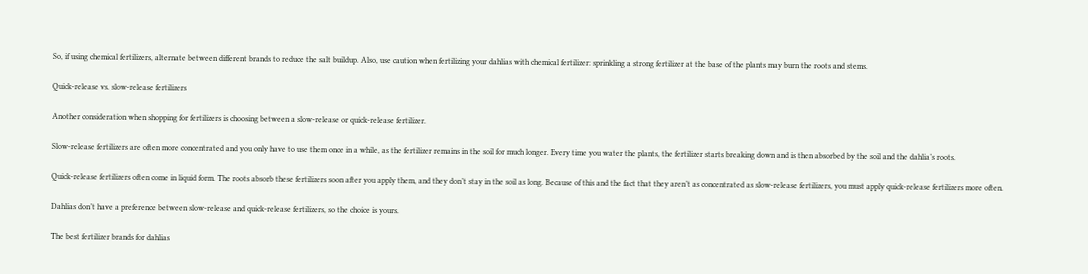So, if using chemical fertilizers, alternate between different brands to reduce the salt buildup. Also, use caution when fertilizing your dahlias with chemical fertilizer: sprinkling a strong fertilizer at the base of the plants may burn the roots and stems.

Quick-release vs. slow-release fertilizers

Another consideration when shopping for fertilizers is choosing between a slow-release or quick-release fertilizer.

Slow-release fertilizers are often more concentrated and you only have to use them once in a while, as the fertilizer remains in the soil for much longer. Every time you water the plants, the fertilizer starts breaking down and is then absorbed by the soil and the dahlia’s roots.

Quick-release fertilizers often come in liquid form. The roots absorb these fertilizers soon after you apply them, and they don’t stay in the soil as long. Because of this and the fact that they aren’t as concentrated as slow-release fertilizers, you must apply quick-release fertilizers more often.

Dahlias don’t have a preference between slow-release and quick-release fertilizers, so the choice is yours.

The best fertilizer brands for dahlias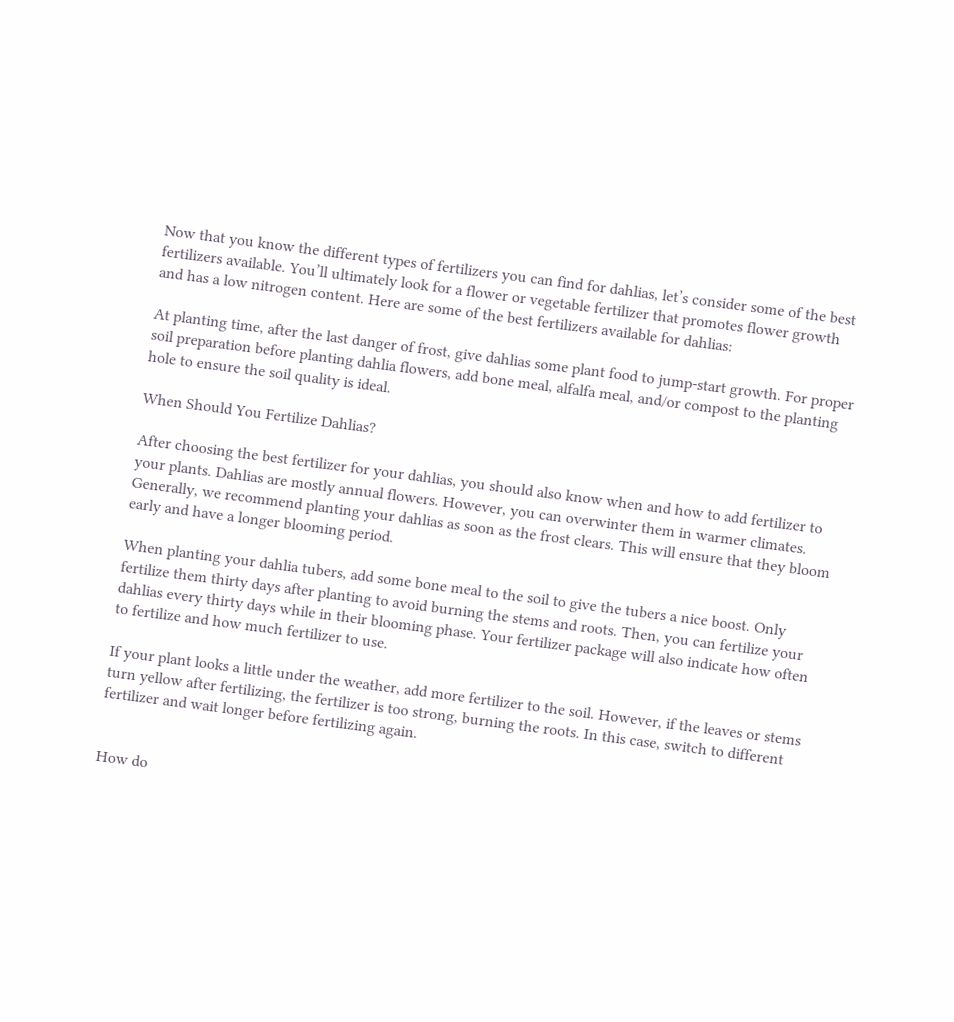Now that you know the different types of fertilizers you can find for dahlias, let’s consider some of the best fertilizers available. You’ll ultimately look for a flower or vegetable fertilizer that promotes flower growth and has a low nitrogen content. Here are some of the best fertilizers available for dahlias:

At planting time, after the last danger of frost, give dahlias some plant food to jump-start growth. For proper soil preparation before planting dahlia flowers, add bone meal, alfalfa meal, and/or compost to the planting hole to ensure the soil quality is ideal.

When Should You Fertilize Dahlias?

After choosing the best fertilizer for your dahlias, you should also know when and how to add fertilizer to your plants. Dahlias are mostly annual flowers. However, you can overwinter them in warmer climates. Generally, we recommend planting your dahlias as soon as the frost clears. This will ensure that they bloom early and have a longer blooming period.

When planting your dahlia tubers, add some bone meal to the soil to give the tubers a nice boost. Only fertilize them thirty days after planting to avoid burning the stems and roots. Then, you can fertilize your dahlias every thirty days while in their blooming phase. Your fertilizer package will also indicate how often to fertilize and how much fertilizer to use.

If your plant looks a little under the weather, add more fertilizer to the soil. However, if the leaves or stems turn yellow after fertilizing, the fertilizer is too strong, burning the roots. In this case, switch to different fertilizer and wait longer before fertilizing again.


How do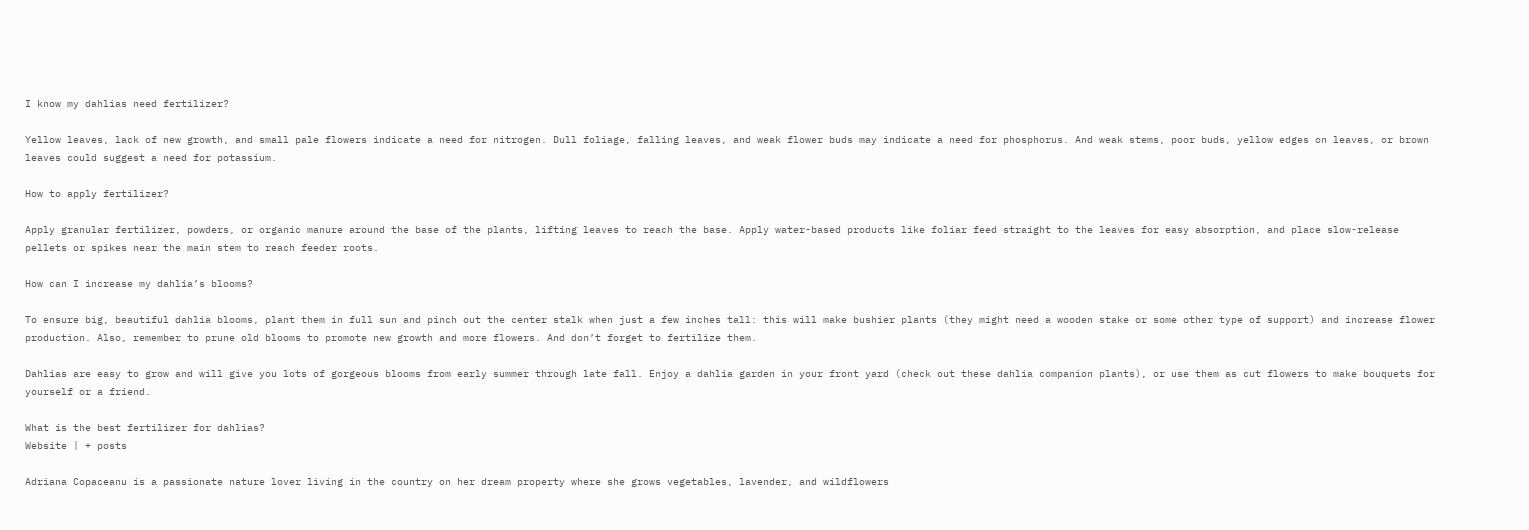I know my dahlias need fertilizer?

Yellow leaves, lack of new growth, and small pale flowers indicate a need for nitrogen. Dull foliage, falling leaves, and weak flower buds may indicate a need for phosphorus. And weak stems, poor buds, yellow edges on leaves, or brown leaves could suggest a need for potassium.

How to apply fertilizer?

Apply granular fertilizer, powders, or organic manure around the base of the plants, lifting leaves to reach the base. Apply water-based products like foliar feed straight to the leaves for easy absorption, and place slow-release pellets or spikes near the main stem to reach feeder roots.

How can I increase my dahlia’s blooms?

To ensure big, beautiful dahlia blooms, plant them in full sun and pinch out the center stalk when just a few inches tall: this will make bushier plants (they might need a wooden stake or some other type of support) and increase flower production. Also, remember to prune old blooms to promote new growth and more flowers. And don’t forget to fertilize them.

Dahlias are easy to grow and will give you lots of gorgeous blooms from early summer through late fall. Enjoy a dahlia garden in your front yard (check out these dahlia companion plants), or use them as cut flowers to make bouquets for yourself or a friend.

What is the best fertilizer for dahlias?
Website | + posts

Adriana Copaceanu is a passionate nature lover living in the country on her dream property where she grows vegetables, lavender, and wildflowers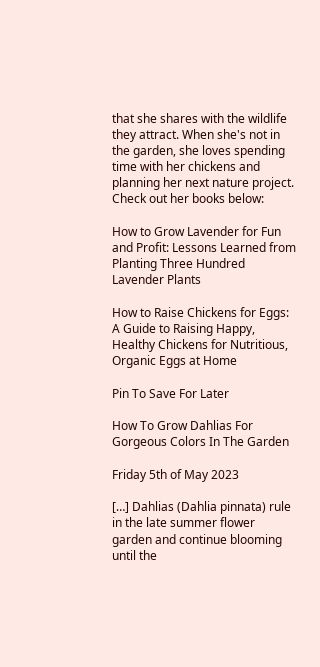that she shares with the wildlife they attract. When she's not in the garden, she loves spending time with her chickens and planning her next nature project. Check out her books below:

How to Grow Lavender for Fun and Profit: Lessons Learned from Planting Three Hundred Lavender Plants

How to Raise Chickens for Eggs: A Guide to Raising Happy, Healthy Chickens for Nutritious, Organic Eggs at Home

Pin To Save For Later

How To Grow Dahlias For Gorgeous Colors In The Garden

Friday 5th of May 2023

[…] Dahlias (Dahlia pinnata) rule in the late summer flower garden and continue blooming until the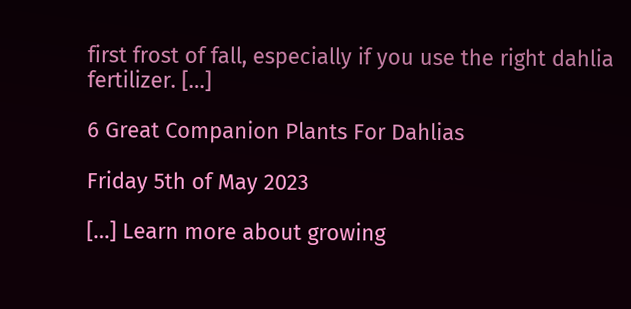first frost of fall, especially if you use the right dahlia fertilizer. […]

6 Great Companion Plants For Dahlias

Friday 5th of May 2023

[…] Learn more about growing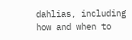dahlias, including how and when to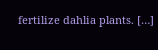fertilize dahlia plants. […]